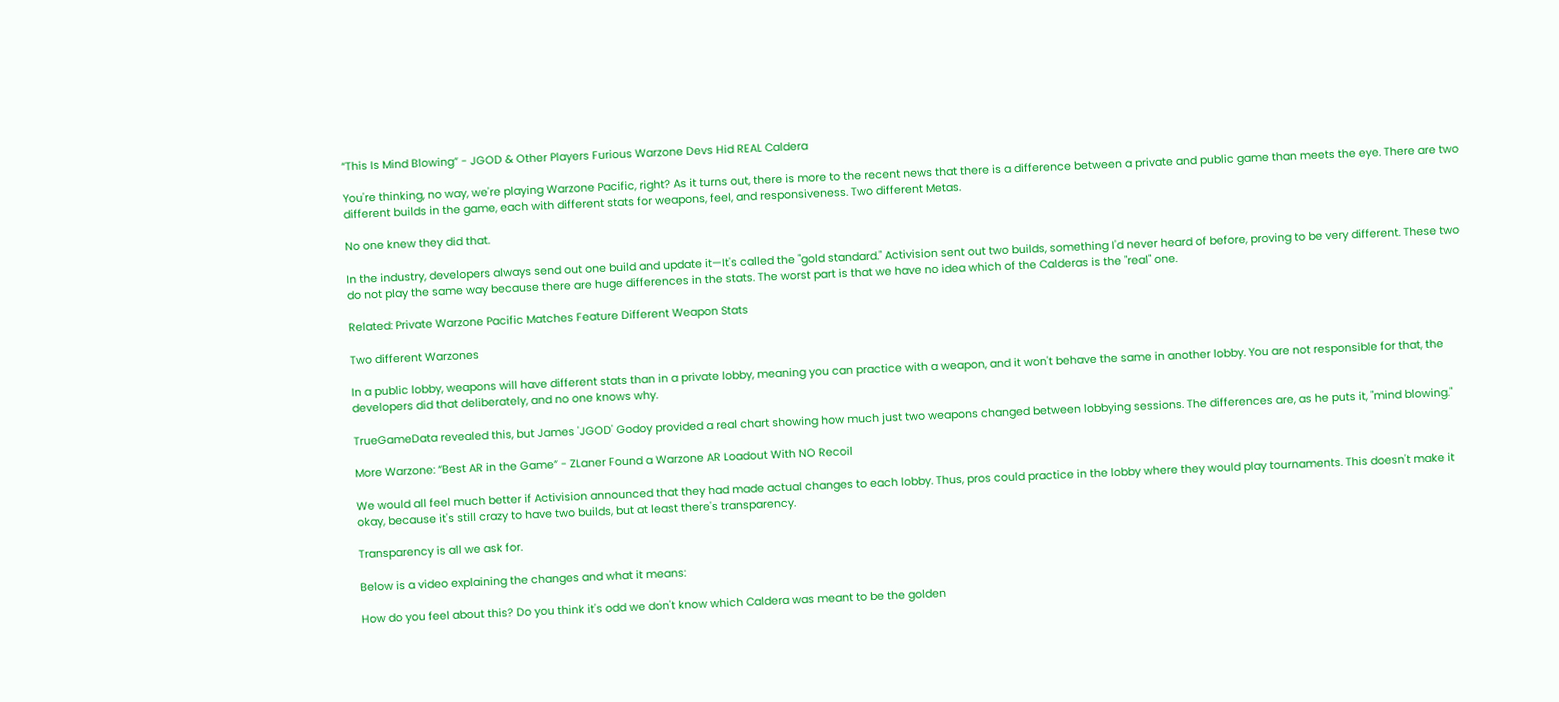“This Is Mind Blowing” - JGOD & Other Players Furious Warzone Devs Hid REAL Caldera

You're thinking, no way, we're playing Warzone Pacific, right? As it turns out, there is more to the recent news that there is a difference between a private and public game than meets the eye. There are two different builds in the game, each with different stats for weapons, feel, and responsiveness. Two different Metas.

No one knew they did that.

In the industry, developers always send out one build and update it—It's called the "gold standard." Activision sent out two builds, something I'd never heard of before, proving to be very different. These two do not play the same way because there are huge differences in the stats. The worst part is that we have no idea which of the Calderas is the "real" one.

Related: Private Warzone Pacific Matches Feature Different Weapon Stats

Two different Warzones

In a public lobby, weapons will have different stats than in a private lobby, meaning you can practice with a weapon, and it won't behave the same in another lobby. You are not responsible for that, the developers did that deliberately, and no one knows why.

TrueGameData revealed this, but James 'JGOD' Godoy provided a real chart showing how much just two weapons changed between lobbying sessions. The differences are, as he puts it, "mind blowing."

More Warzone: “Best AR in the Game” - ZLaner Found a Warzone AR Loadout With NO Recoil

We would all feel much better if Activision announced that they had made actual changes to each lobby. Thus, pros could practice in the lobby where they would play tournaments. This doesn't make it okay, because it's still crazy to have two builds, but at least there's transparency.

Transparency is all we ask for.

Below is a video explaining the changes and what it means:

How do you feel about this? Do you think it's odd we don't know which Caldera was meant to be the golden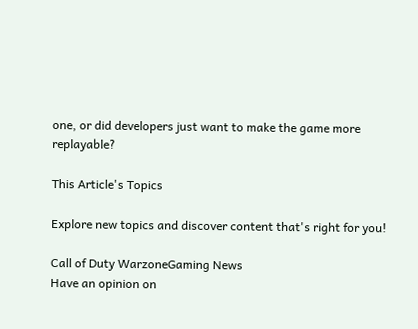one, or did developers just want to make the game more replayable?

This Article's Topics

Explore new topics and discover content that's right for you!

Call of Duty WarzoneGaming News
Have an opinion on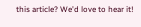this article? We'd love to hear it!